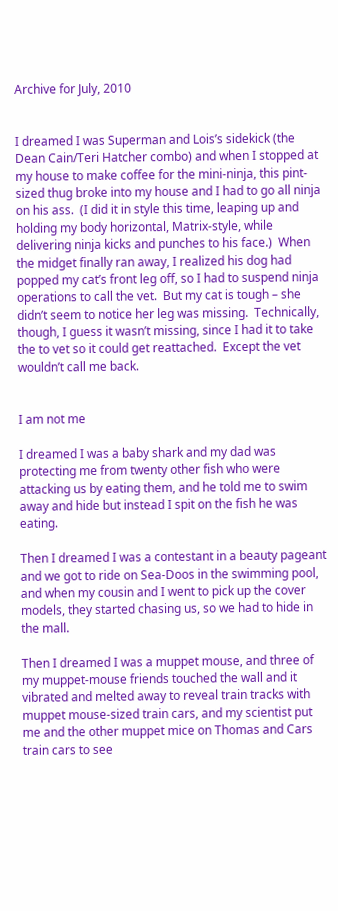Archive for July, 2010


I dreamed I was Superman and Lois’s sidekick (the Dean Cain/Teri Hatcher combo) and when I stopped at my house to make coffee for the mini-ninja, this pint-sized thug broke into my house and I had to go all ninja on his ass.  (I did it in style this time, leaping up and holding my body horizontal, Matrix-style, while delivering ninja kicks and punches to his face.)  When the midget finally ran away, I realized his dog had popped my cat’s front leg off, so I had to suspend ninja operations to call the vet.  But my cat is tough – she didn’t seem to notice her leg was missing.  Technically, though, I guess it wasn’t missing, since I had it to take the to vet so it could get reattached.  Except the vet wouldn’t call me back.


I am not me

I dreamed I was a baby shark and my dad was protecting me from twenty other fish who were attacking us by eating them, and he told me to swim away and hide but instead I spit on the fish he was eating.

Then I dreamed I was a contestant in a beauty pageant and we got to ride on Sea-Doos in the swimming pool, and when my cousin and I went to pick up the cover models, they started chasing us, so we had to hide in the mall.

Then I dreamed I was a muppet mouse, and three of my muppet-mouse friends touched the wall and it vibrated and melted away to reveal train tracks with muppet mouse-sized train cars, and my scientist put me and the other muppet mice on Thomas and Cars train cars to see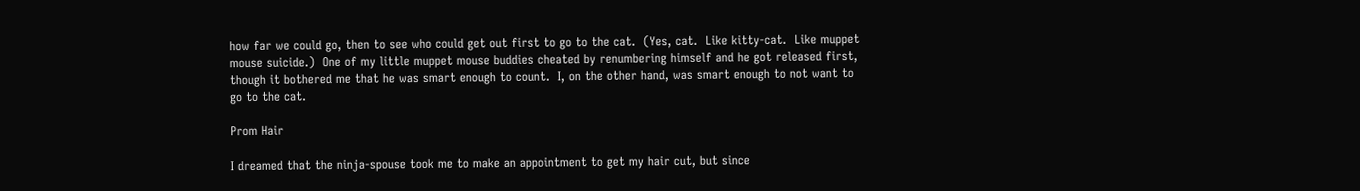how far we could go, then to see who could get out first to go to the cat.  (Yes, cat.  Like kitty-cat.  Like muppet mouse suicide.)  One of my little muppet mouse buddies cheated by renumbering himself and he got released first, though it bothered me that he was smart enough to count.  I, on the other hand, was smart enough to not want to go to the cat.

Prom Hair

I dreamed that the ninja-spouse took me to make an appointment to get my hair cut, but since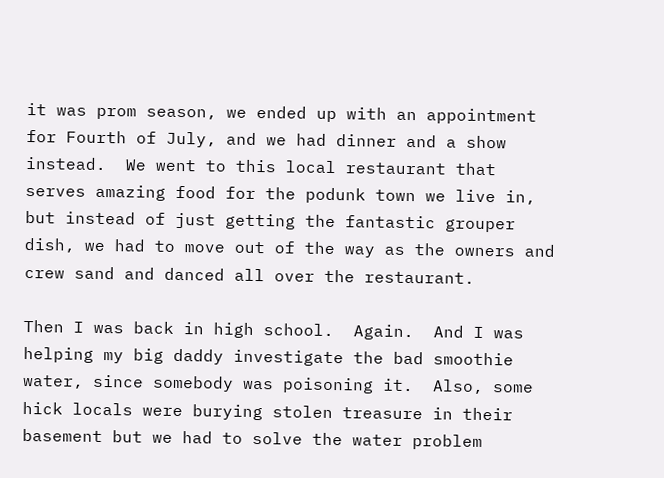it was prom season, we ended up with an appointment for Fourth of July, and we had dinner and a show instead.  We went to this local restaurant that serves amazing food for the podunk town we live in, but instead of just getting the fantastic grouper dish, we had to move out of the way as the owners and crew sand and danced all over the restaurant.

Then I was back in high school.  Again.  And I was helping my big daddy investigate the bad smoothie water, since somebody was poisoning it.  Also, some hick locals were burying stolen treasure in their basement but we had to solve the water problem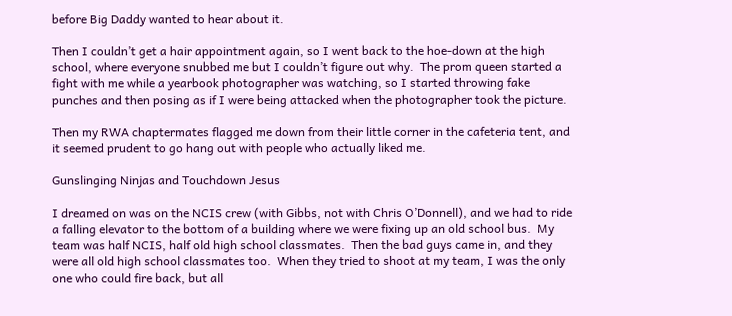before Big Daddy wanted to hear about it.

Then I couldn’t get a hair appointment again, so I went back to the hoe-down at the high school, where everyone snubbed me but I couldn’t figure out why.  The prom queen started a fight with me while a yearbook photographer was watching, so I started throwing fake punches and then posing as if I were being attacked when the photographer took the picture.

Then my RWA chaptermates flagged me down from their little corner in the cafeteria tent, and it seemed prudent to go hang out with people who actually liked me.

Gunslinging Ninjas and Touchdown Jesus

I dreamed on was on the NCIS crew (with Gibbs, not with Chris O’Donnell), and we had to ride a falling elevator to the bottom of a building where we were fixing up an old school bus.  My team was half NCIS, half old high school classmates.  Then the bad guys came in, and they were all old high school classmates too.  When they tried to shoot at my team, I was the only one who could fire back, but all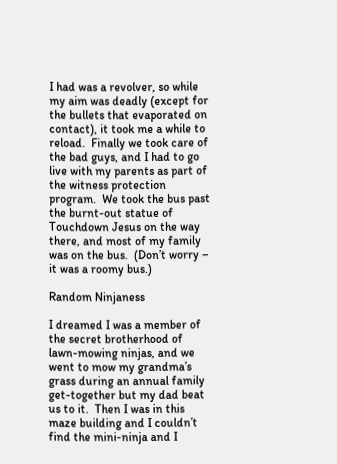I had was a revolver, so while my aim was deadly (except for the bullets that evaporated on contact), it took me a while to reload.  Finally we took care of the bad guys, and I had to go live with my parents as part of the witness protection program.  We took the bus past the burnt-out statue of Touchdown Jesus on the way there, and most of my family was on the bus.  (Don’t worry – it was a roomy bus.)

Random Ninjaness

I dreamed I was a member of the secret brotherhood of lawn-mowing ninjas, and we went to mow my grandma’s grass during an annual family get-together but my dad beat us to it.  Then I was in this maze building and I couldn’t find the mini-ninja and I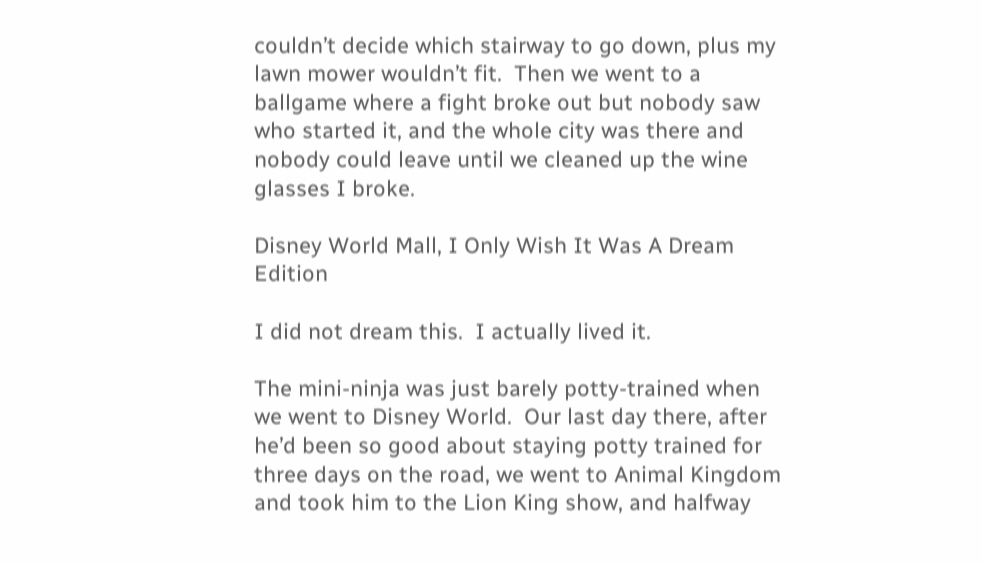couldn’t decide which stairway to go down, plus my lawn mower wouldn’t fit.  Then we went to a ballgame where a fight broke out but nobody saw who started it, and the whole city was there and nobody could leave until we cleaned up the wine glasses I broke.

Disney World Mall, I Only Wish It Was A Dream Edition

I did not dream this.  I actually lived it.

The mini-ninja was just barely potty-trained when we went to Disney World.  Our last day there, after he’d been so good about staying potty trained for three days on the road, we went to Animal Kingdom and took him to the Lion King show, and halfway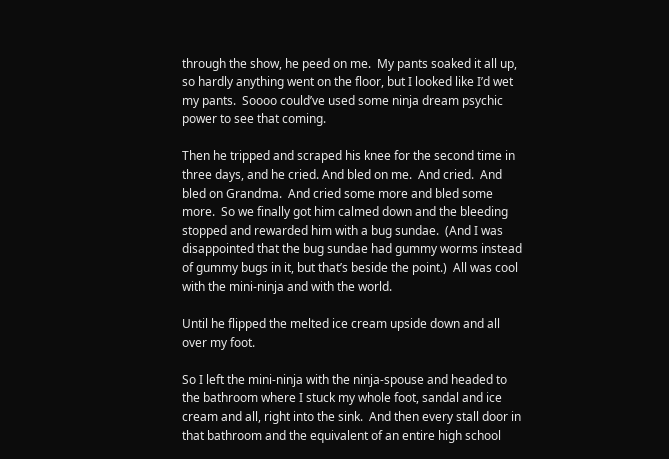through the show, he peed on me.  My pants soaked it all up, so hardly anything went on the floor, but I looked like I’d wet my pants.  Soooo could’ve used some ninja dream psychic power to see that coming.

Then he tripped and scraped his knee for the second time in three days, and he cried. And bled on me.  And cried.  And bled on Grandma.  And cried some more and bled some more.  So we finally got him calmed down and the bleeding stopped and rewarded him with a bug sundae.  (And I was disappointed that the bug sundae had gummy worms instead of gummy bugs in it, but that’s beside the point.)  All was cool with the mini-ninja and with the world.

Until he flipped the melted ice cream upside down and all over my foot.

So I left the mini-ninja with the ninja-spouse and headed to the bathroom where I stuck my whole foot, sandal and ice cream and all, right into the sink.  And then every stall door in that bathroom and the equivalent of an entire high school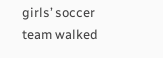girls’ soccer team walked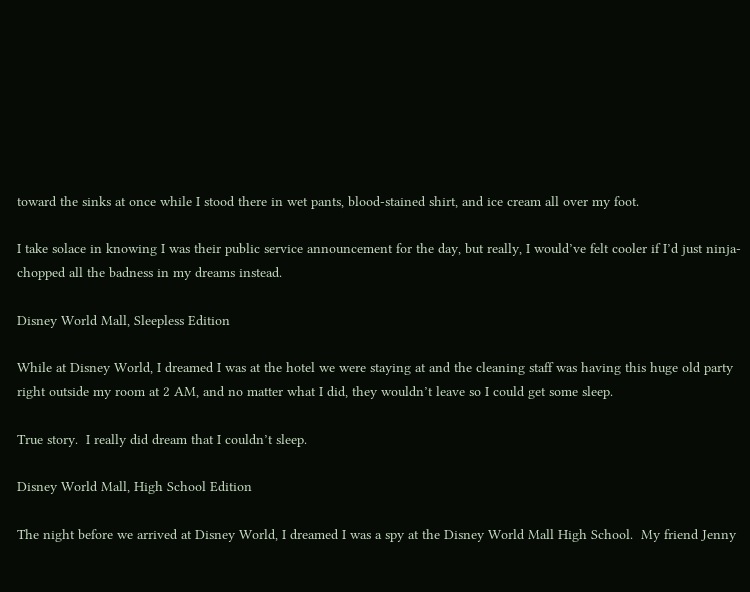toward the sinks at once while I stood there in wet pants, blood-stained shirt, and ice cream all over my foot.

I take solace in knowing I was their public service announcement for the day, but really, I would’ve felt cooler if I’d just ninja-chopped all the badness in my dreams instead.

Disney World Mall, Sleepless Edition

While at Disney World, I dreamed I was at the hotel we were staying at and the cleaning staff was having this huge old party right outside my room at 2 AM, and no matter what I did, they wouldn’t leave so I could get some sleep.

True story.  I really did dream that I couldn’t sleep.

Disney World Mall, High School Edition

The night before we arrived at Disney World, I dreamed I was a spy at the Disney World Mall High School.  My friend Jenny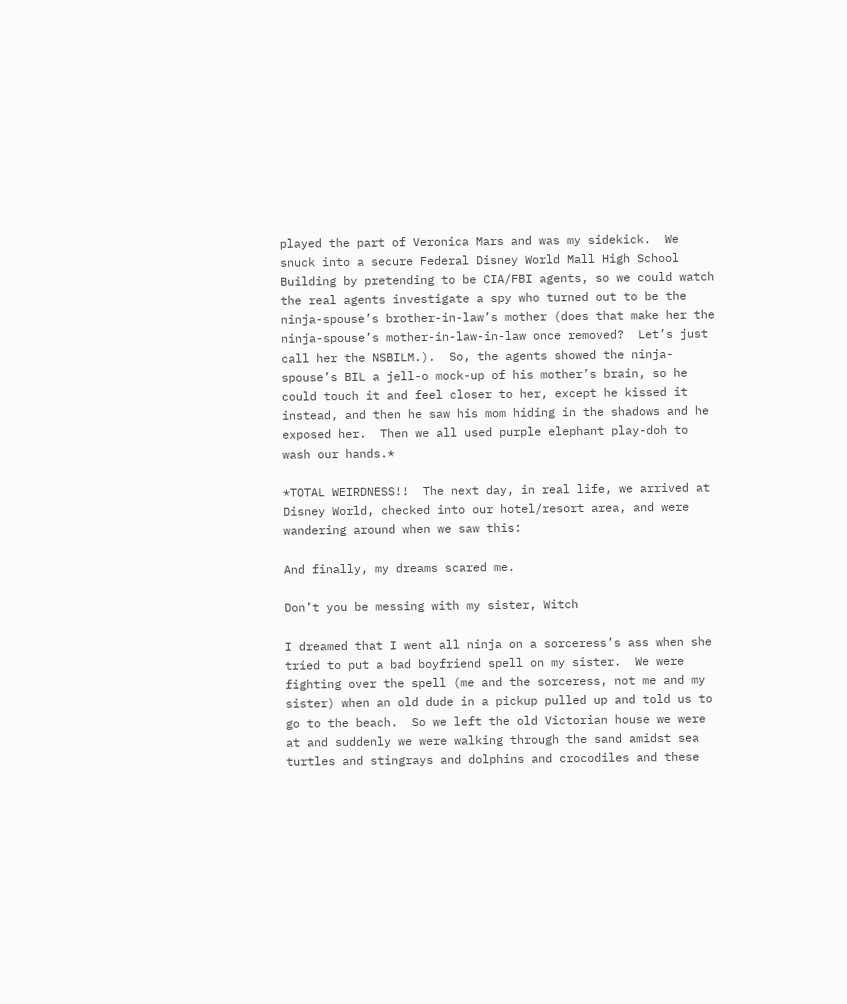played the part of Veronica Mars and was my sidekick.  We snuck into a secure Federal Disney World Mall High School Building by pretending to be CIA/FBI agents, so we could watch the real agents investigate a spy who turned out to be the ninja-spouse’s brother-in-law’s mother (does that make her the ninja-spouse’s mother-in-law-in-law once removed?  Let’s just call her the NSBILM.).  So, the agents showed the ninja-spouse’s BIL a jell-o mock-up of his mother’s brain, so he could touch it and feel closer to her, except he kissed it instead, and then he saw his mom hiding in the shadows and he exposed her.  Then we all used purple elephant play-doh to wash our hands.*

*TOTAL WEIRDNESS!!  The next day, in real life, we arrived at Disney World, checked into our hotel/resort area, and were wandering around when we saw this:

And finally, my dreams scared me.

Don’t you be messing with my sister, Witch

I dreamed that I went all ninja on a sorceress’s ass when she tried to put a bad boyfriend spell on my sister.  We were fighting over the spell (me and the sorceress, not me and my sister) when an old dude in a pickup pulled up and told us to go to the beach.  So we left the old Victorian house we were at and suddenly we were walking through the sand amidst sea turtles and stingrays and dolphins and crocodiles and these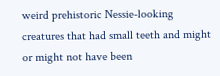weird prehistoric Nessie-looking creatures that had small teeth and might or might not have been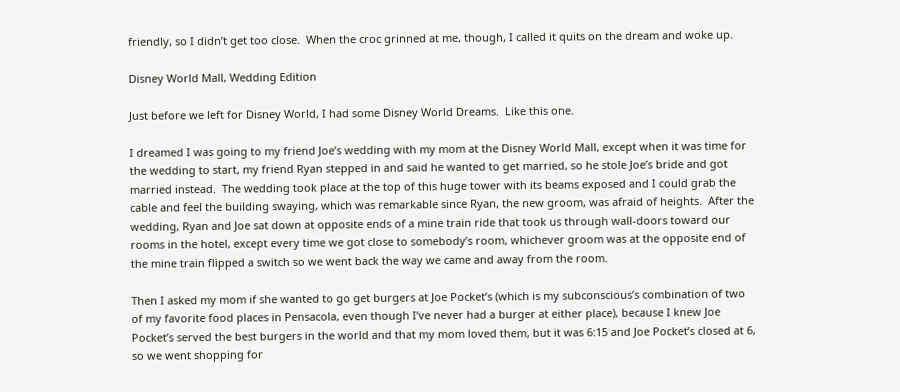friendly, so I didn’t get too close.  When the croc grinned at me, though, I called it quits on the dream and woke up.

Disney World Mall, Wedding Edition

Just before we left for Disney World, I had some Disney World Dreams.  Like this one.

I dreamed I was going to my friend Joe’s wedding with my mom at the Disney World Mall, except when it was time for the wedding to start, my friend Ryan stepped in and said he wanted to get married, so he stole Joe’s bride and got married instead.  The wedding took place at the top of this huge tower with its beams exposed and I could grab the cable and feel the building swaying, which was remarkable since Ryan, the new groom, was afraid of heights.  After the wedding, Ryan and Joe sat down at opposite ends of a mine train ride that took us through wall-doors toward our rooms in the hotel, except every time we got close to somebody’s room, whichever groom was at the opposite end of the mine train flipped a switch so we went back the way we came and away from the room.

Then I asked my mom if she wanted to go get burgers at Joe Pocket’s (which is my subconscious’s combination of two of my favorite food places in Pensacola, even though I’ve never had a burger at either place), because I knew Joe Pocket’s served the best burgers in the world and that my mom loved them, but it was 6:15 and Joe Pocket’s closed at 6, so we went shopping for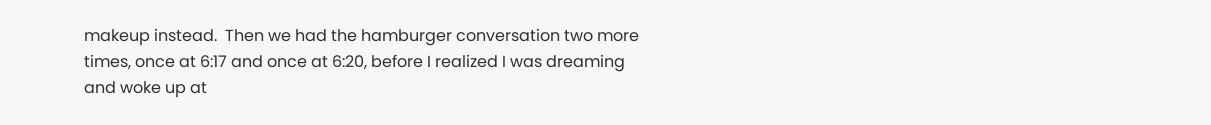makeup instead.  Then we had the hamburger conversation two more times, once at 6:17 and once at 6:20, before I realized I was dreaming and woke up at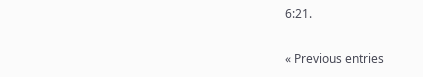6:21.

« Previous entries